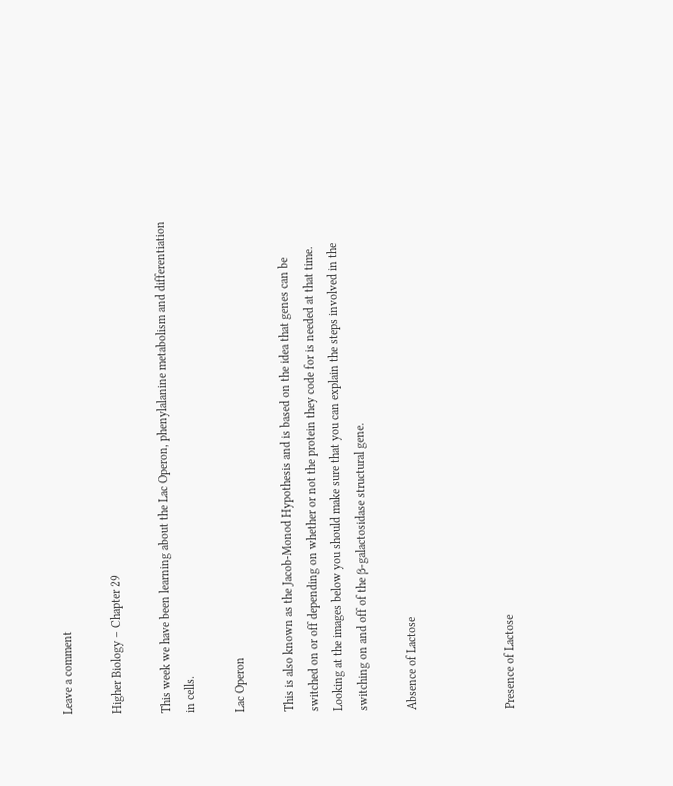Leave a comment

Higher Biology – Chapter 29

This week we have been learning about the Lac Operon, phenylalanine metabolism and differentiation in cells.

Lac Operon

This is also known as the Jacob-Monod Hypothesis and is based on the idea that genes can be switched on or off depending on whether or not the protein they code for is needed at that time.  Looking at the images below you should make sure that you can explain the steps involved in the switching on and off of the β-galactosidase structural gene.

Absence of Lactose



Presence of Lactose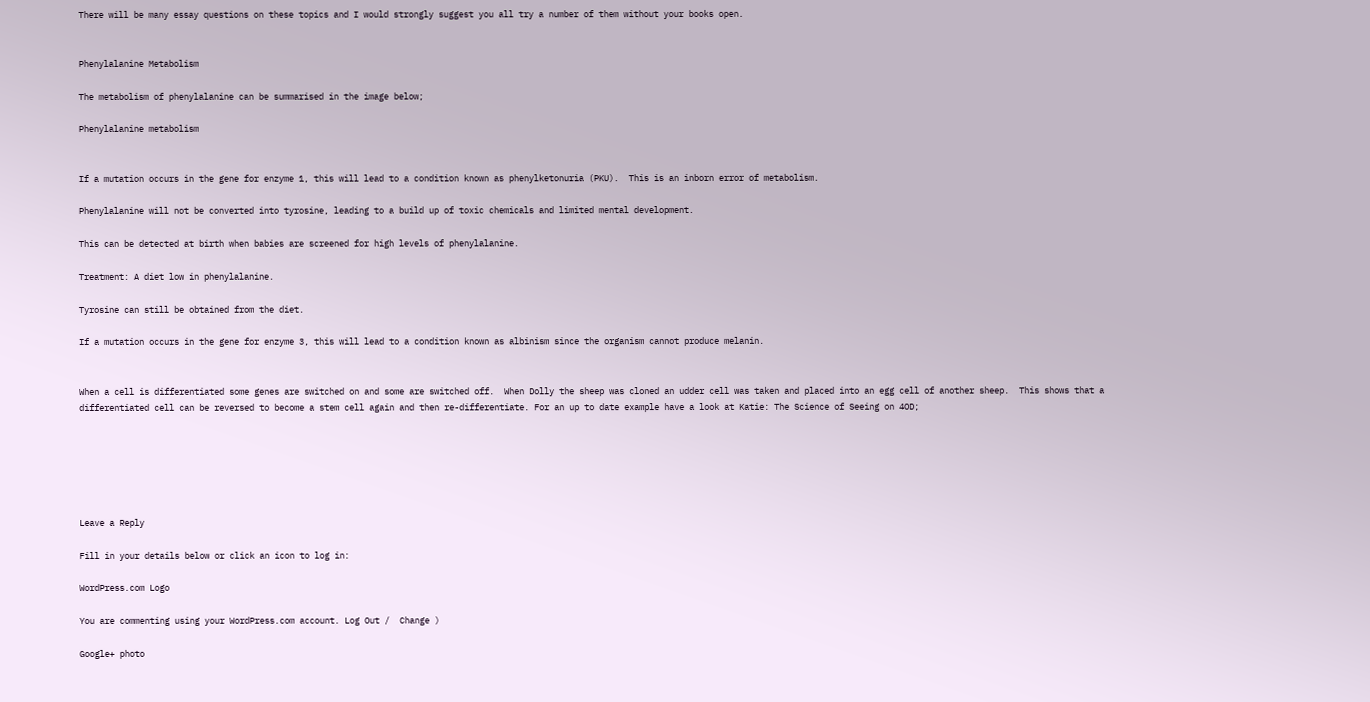There will be many essay questions on these topics and I would strongly suggest you all try a number of them without your books open.


Phenylalanine Metabolism

The metabolism of phenylalanine can be summarised in the image below;

Phenylalanine metabolism


If a mutation occurs in the gene for enzyme 1, this will lead to a condition known as phenylketonuria (PKU).  This is an inborn error of metabolism.

Phenylalanine will not be converted into tyrosine, leading to a build up of toxic chemicals and limited mental development.

This can be detected at birth when babies are screened for high levels of phenylalanine.

Treatment: A diet low in phenylalanine.

Tyrosine can still be obtained from the diet.

If a mutation occurs in the gene for enzyme 3, this will lead to a condition known as albinism since the organism cannot produce melanin.


When a cell is differentiated some genes are switched on and some are switched off.  When Dolly the sheep was cloned an udder cell was taken and placed into an egg cell of another sheep.  This shows that a differentiated cell can be reversed to become a stem cell again and then re-differentiate. For an up to date example have a look at Katie: The Science of Seeing on 4OD;






Leave a Reply

Fill in your details below or click an icon to log in:

WordPress.com Logo

You are commenting using your WordPress.com account. Log Out /  Change )

Google+ photo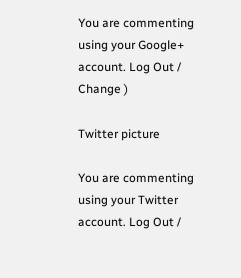You are commenting using your Google+ account. Log Out /  Change )

Twitter picture

You are commenting using your Twitter account. Log Out /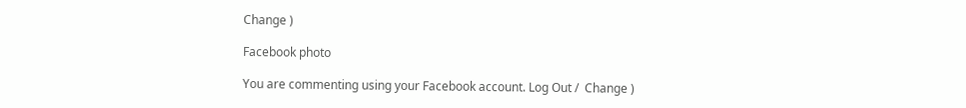Change )

Facebook photo

You are commenting using your Facebook account. Log Out /  Change )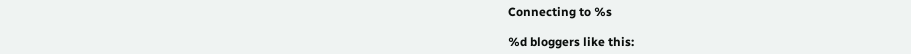Connecting to %s

%d bloggers like this: